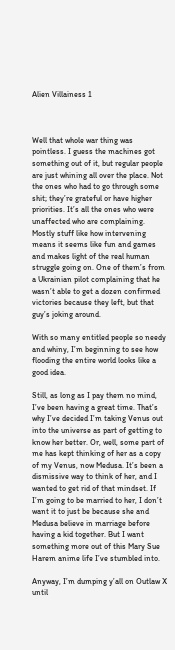Alien Villainess 1



Well that whole war thing was pointless. I guess the machines got something out of it, but regular people are just whining all over the place. Not the ones who had to go through some shit; they’re grateful or have higher priorities. It’s all the ones who were unaffected who are complaining. Mostly stuff like how intervening means it seems like fun and games and makes light of the real human struggle going on. One of them’s from a Ukrainian pilot complaining that he wasn’t able to get a dozen confirmed victories because they left, but that guy’s joking around.

With so many entitled people so needy and whiny, I’m beginning to see how flooding the entire world looks like a good idea.

Still, as long as I pay them no mind, I’ve been having a great time. That’s why I’ve decided I’m taking Venus out into the universe as part of getting to know her better. Or, well, some part of me has kept thinking of her as a copy of my Venus, now Medusa. It’s been a dismissive way to think of her, and I wanted to get rid of that mindset. If I’m going to be married to her, I don’t want it to just be because she and Medusa believe in marriage before having a kid together. But I want something more out of this Mary Sue Harem anime life I’ve stumbled into.

Anyway, I’m dumping y’all on Outlaw X until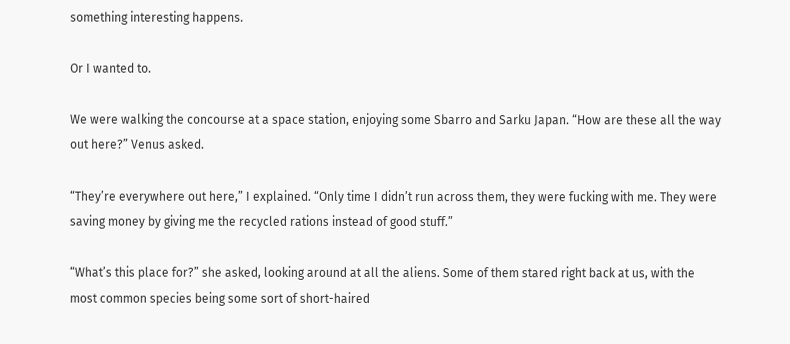something interesting happens.

Or I wanted to.

We were walking the concourse at a space station, enjoying some Sbarro and Sarku Japan. “How are these all the way out here?” Venus asked.

“They’re everywhere out here,” I explained. “Only time I didn’t run across them, they were fucking with me. They were saving money by giving me the recycled rations instead of good stuff.”

“What’s this place for?” she asked, looking around at all the aliens. Some of them stared right back at us, with the most common species being some sort of short-haired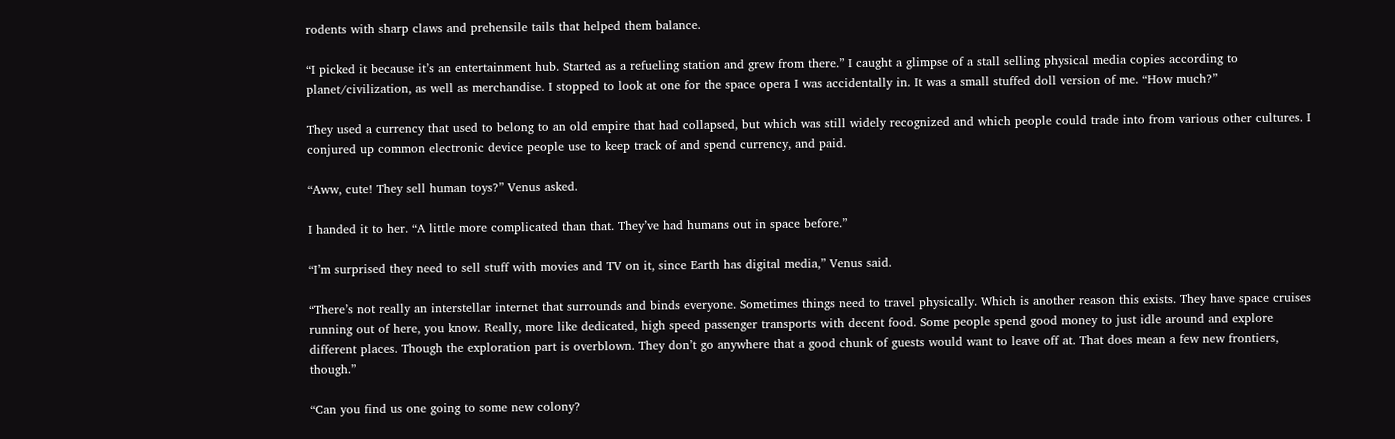rodents with sharp claws and prehensile tails that helped them balance.

“I picked it because it’s an entertainment hub. Started as a refueling station and grew from there.” I caught a glimpse of a stall selling physical media copies according to planet/civilization, as well as merchandise. I stopped to look at one for the space opera I was accidentally in. It was a small stuffed doll version of me. “How much?”

They used a currency that used to belong to an old empire that had collapsed, but which was still widely recognized and which people could trade into from various other cultures. I conjured up common electronic device people use to keep track of and spend currency, and paid.

“Aww, cute! They sell human toys?” Venus asked.

I handed it to her. “A little more complicated than that. They’ve had humans out in space before.”

“I’m surprised they need to sell stuff with movies and TV on it, since Earth has digital media,” Venus said.

“There’s not really an interstellar internet that surrounds and binds everyone. Sometimes things need to travel physically. Which is another reason this exists. They have space cruises running out of here, you know. Really, more like dedicated, high speed passenger transports with decent food. Some people spend good money to just idle around and explore different places. Though the exploration part is overblown. They don’t go anywhere that a good chunk of guests would want to leave off at. That does mean a few new frontiers, though.”

“Can you find us one going to some new colony?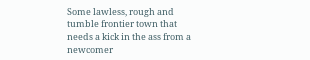Some lawless, rough and tumble frontier town that needs a kick in the ass from a newcomer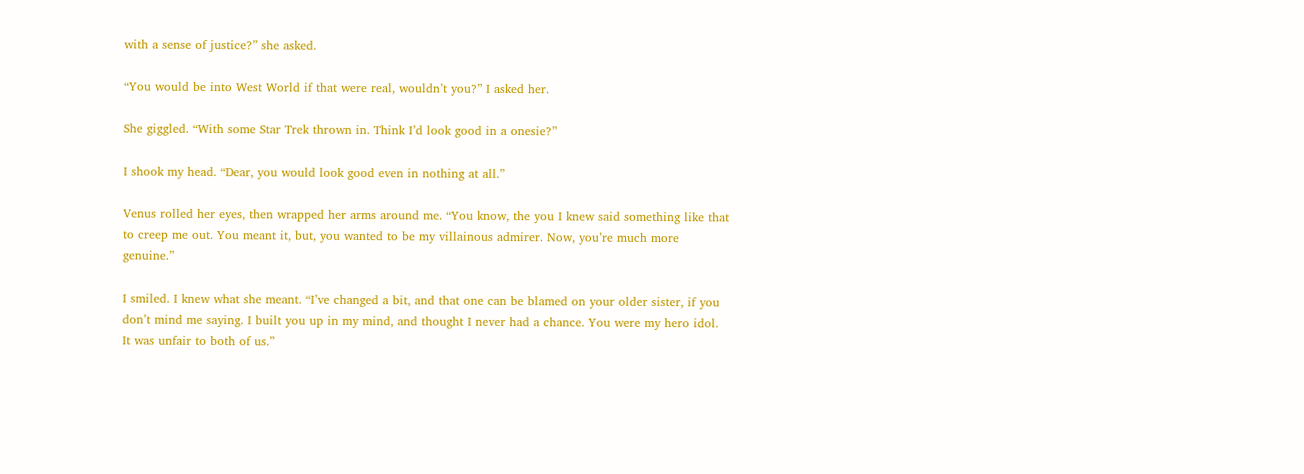with a sense of justice?” she asked.

“You would be into West World if that were real, wouldn’t you?” I asked her.

She giggled. “With some Star Trek thrown in. Think I’d look good in a onesie?”

I shook my head. “Dear, you would look good even in nothing at all.”

Venus rolled her eyes, then wrapped her arms around me. “You know, the you I knew said something like that to creep me out. You meant it, but, you wanted to be my villainous admirer. Now, you’re much more genuine.”

I smiled. I knew what she meant. “I’ve changed a bit, and that one can be blamed on your older sister, if you don’t mind me saying. I built you up in my mind, and thought I never had a chance. You were my hero idol. It was unfair to both of us.”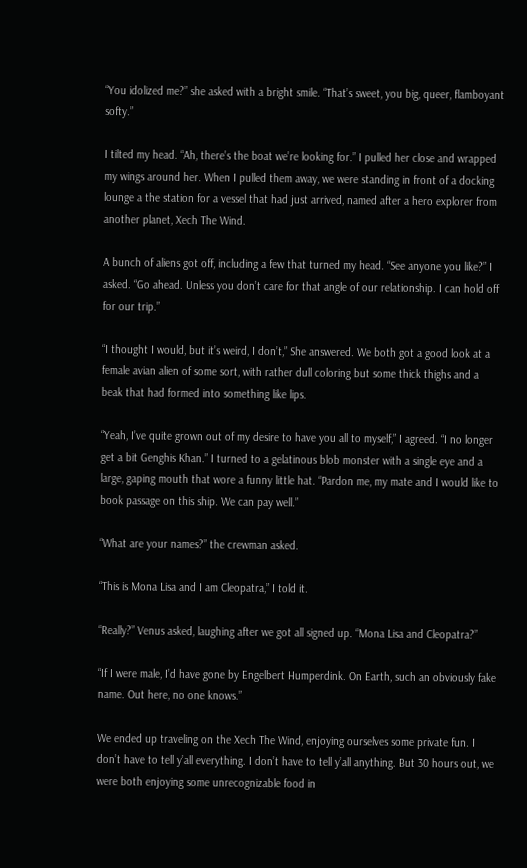“You idolized me?” she asked with a bright smile. “That’s sweet, you big, queer, flamboyant softy.”

I tilted my head. “Ah, there’s the boat we’re looking for.” I pulled her close and wrapped my wings around her. When I pulled them away, we were standing in front of a docking lounge a the station for a vessel that had just arrived, named after a hero explorer from another planet, Xech The Wind.

A bunch of aliens got off, including a few that turned my head. “See anyone you like?” I asked. “Go ahead. Unless you don’t care for that angle of our relationship. I can hold off for our trip.”

“I thought I would, but it’s weird, I don’t,” She answered. We both got a good look at a female avian alien of some sort, with rather dull coloring but some thick thighs and a beak that had formed into something like lips.

“Yeah, I’ve quite grown out of my desire to have you all to myself,” I agreed. “I no longer get a bit Genghis Khan.” I turned to a gelatinous blob monster with a single eye and a large, gaping mouth that wore a funny little hat. “Pardon me, my mate and I would like to book passage on this ship. We can pay well.”

“What are your names?” the crewman asked.

“This is Mona Lisa and I am Cleopatra,” I told it.

“Really?” Venus asked, laughing after we got all signed up. “Mona Lisa and Cleopatra?”

“If I were male, I’d have gone by Engelbert Humperdink. On Earth, such an obviously fake name. Out here, no one knows.”

We ended up traveling on the Xech The Wind, enjoying ourselves some private fun. I don’t have to tell y’all everything. I don’t have to tell y’all anything. But 30 hours out, we were both enjoying some unrecognizable food in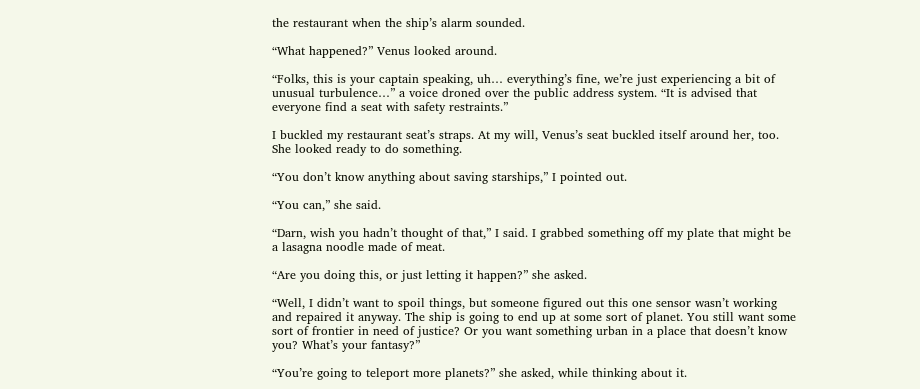the restaurant when the ship’s alarm sounded.

“What happened?” Venus looked around.

“Folks, this is your captain speaking, uh… everything’s fine, we’re just experiencing a bit of unusual turbulence…” a voice droned over the public address system. “It is advised that everyone find a seat with safety restraints.”

I buckled my restaurant seat’s straps. At my will, Venus’s seat buckled itself around her, too. She looked ready to do something.

“You don’t know anything about saving starships,” I pointed out.

“You can,” she said.

“Darn, wish you hadn’t thought of that,” I said. I grabbed something off my plate that might be a lasagna noodle made of meat.

“Are you doing this, or just letting it happen?” she asked.

“Well, I didn’t want to spoil things, but someone figured out this one sensor wasn’t working and repaired it anyway. The ship is going to end up at some sort of planet. You still want some sort of frontier in need of justice? Or you want something urban in a place that doesn’t know you? What’s your fantasy?”

“You’re going to teleport more planets?” she asked, while thinking about it.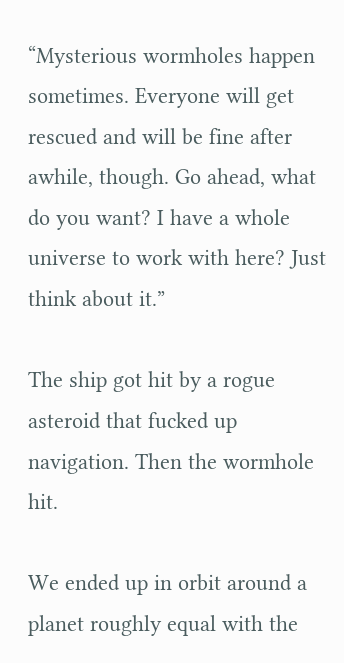“Mysterious wormholes happen sometimes. Everyone will get rescued and will be fine after awhile, though. Go ahead, what do you want? I have a whole universe to work with here? Just think about it.”

The ship got hit by a rogue asteroid that fucked up navigation. Then the wormhole hit.

We ended up in orbit around a planet roughly equal with the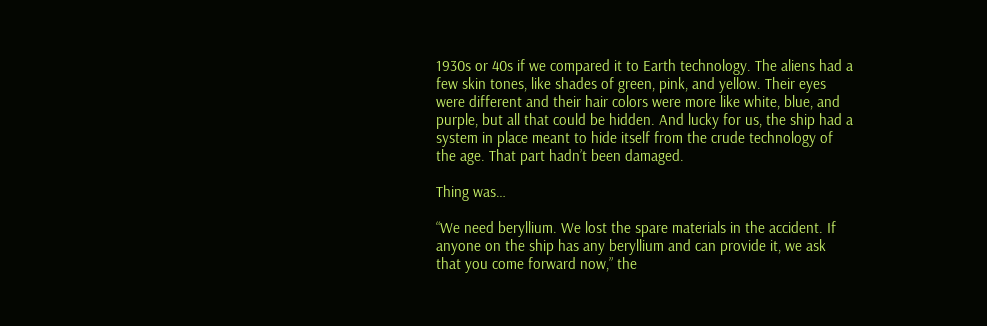1930s or 40s if we compared it to Earth technology. The aliens had a few skin tones, like shades of green, pink, and yellow. Their eyes were different and their hair colors were more like white, blue, and purple, but all that could be hidden. And lucky for us, the ship had a system in place meant to hide itself from the crude technology of the age. That part hadn’t been damaged.

Thing was…

“We need beryllium. We lost the spare materials in the accident. If anyone on the ship has any beryllium and can provide it, we ask that you come forward now,” the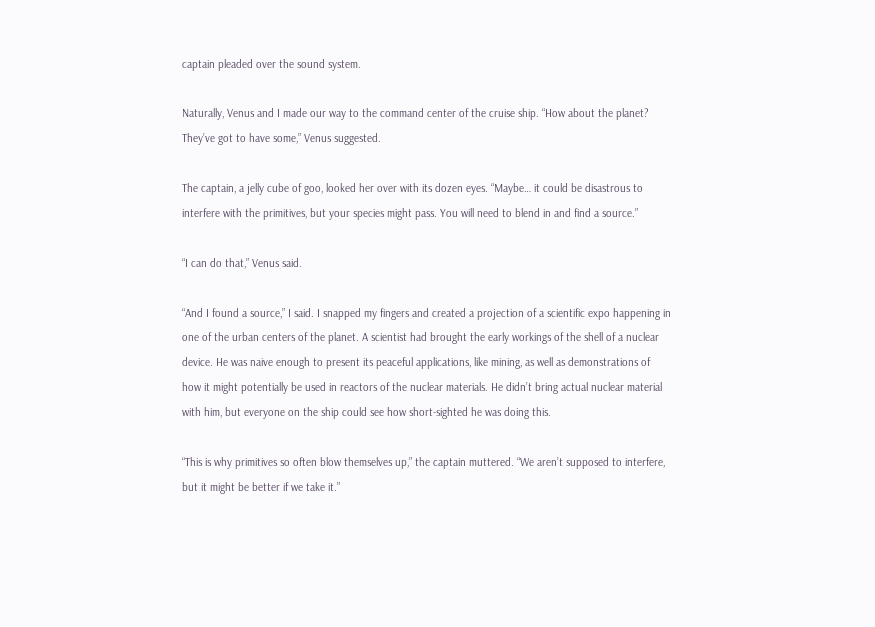captain pleaded over the sound system.

Naturally, Venus and I made our way to the command center of the cruise ship. “How about the planet? They’ve got to have some,” Venus suggested.

The captain, a jelly cube of goo, looked her over with its dozen eyes. “Maybe… it could be disastrous to interfere with the primitives, but your species might pass. You will need to blend in and find a source.”

“I can do that,” Venus said.

“And I found a source,” I said. I snapped my fingers and created a projection of a scientific expo happening in one of the urban centers of the planet. A scientist had brought the early workings of the shell of a nuclear device. He was naive enough to present its peaceful applications, like mining, as well as demonstrations of how it might potentially be used in reactors of the nuclear materials. He didn’t bring actual nuclear material with him, but everyone on the ship could see how short-sighted he was doing this.

“This is why primitives so often blow themselves up,” the captain muttered. “We aren’t supposed to interfere, but it might be better if we take it.”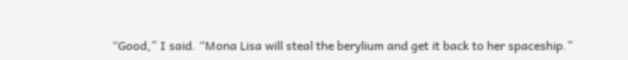“Good,” I said. “Mona Lisa will steal the berylium and get it back to her spaceship.”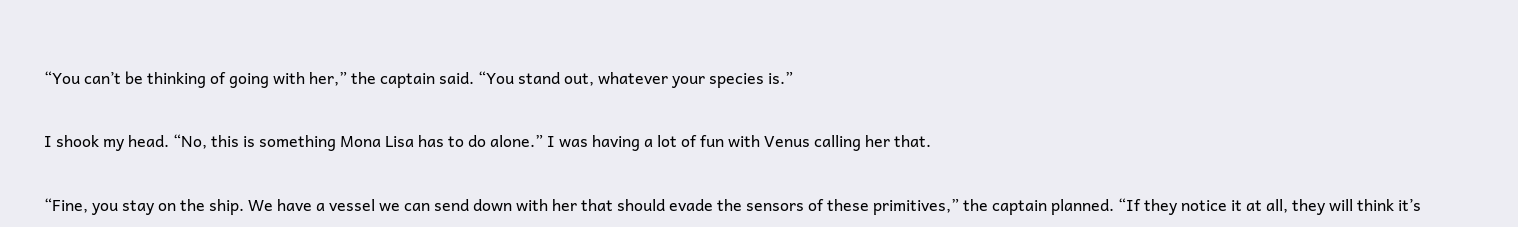“You can’t be thinking of going with her,” the captain said. “You stand out, whatever your species is.”

I shook my head. “No, this is something Mona Lisa has to do alone.” I was having a lot of fun with Venus calling her that.

“Fine, you stay on the ship. We have a vessel we can send down with her that should evade the sensors of these primitives,” the captain planned. “If they notice it at all, they will think it’s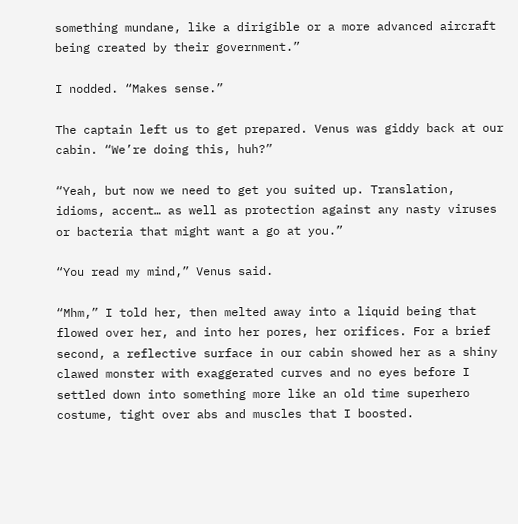something mundane, like a dirigible or a more advanced aircraft being created by their government.”

I nodded. “Makes sense.”

The captain left us to get prepared. Venus was giddy back at our cabin. “We’re doing this, huh?”

“Yeah, but now we need to get you suited up. Translation, idioms, accent… as well as protection against any nasty viruses or bacteria that might want a go at you.”

“You read my mind,” Venus said.

“Mhm,” I told her, then melted away into a liquid being that flowed over her, and into her pores, her orifices. For a brief second, a reflective surface in our cabin showed her as a shiny clawed monster with exaggerated curves and no eyes before I settled down into something more like an old time superhero costume, tight over abs and muscles that I boosted.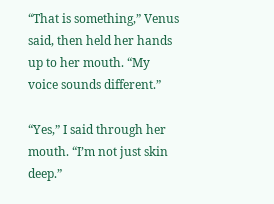“That is something,” Venus said, then held her hands up to her mouth. “My voice sounds different.”

“Yes,” I said through her mouth. “I’m not just skin deep.”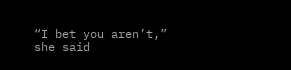“I bet you aren’t,” she said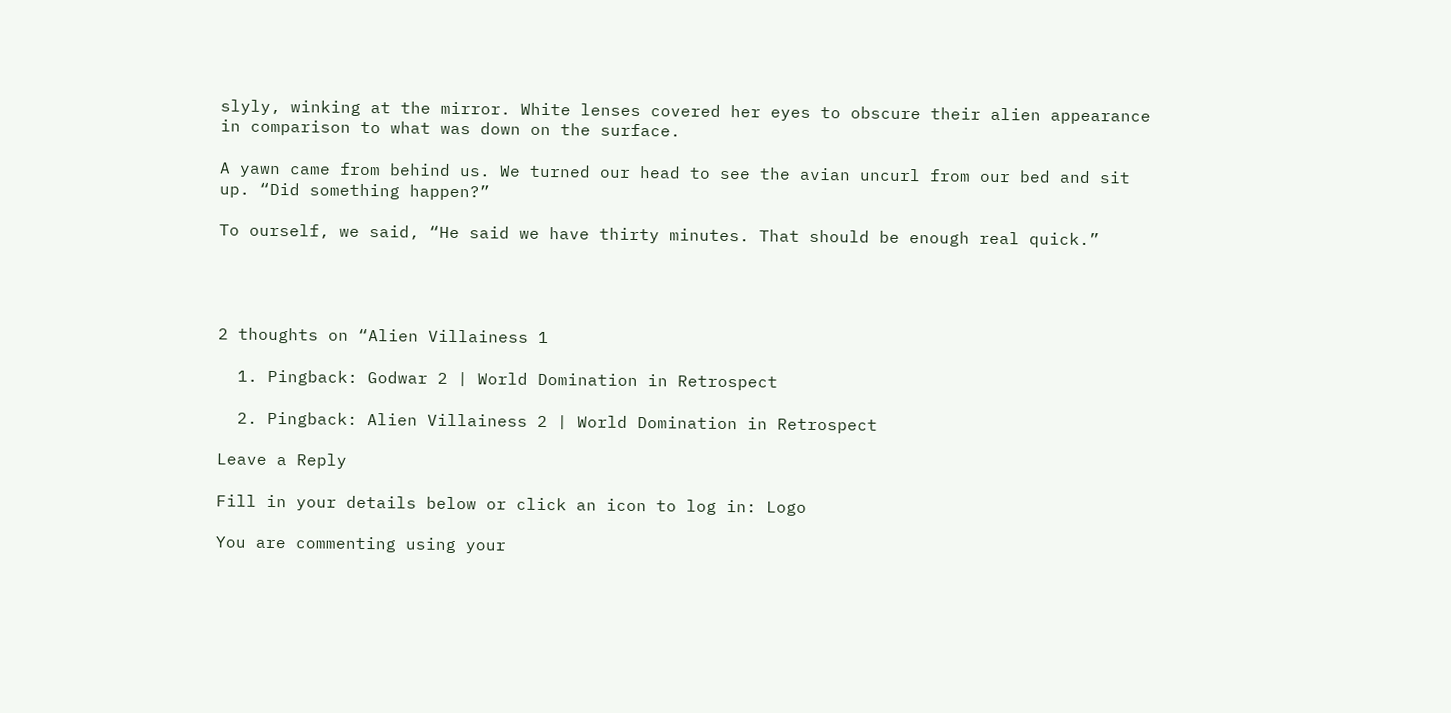slyly, winking at the mirror. White lenses covered her eyes to obscure their alien appearance in comparison to what was down on the surface.

A yawn came from behind us. We turned our head to see the avian uncurl from our bed and sit up. “Did something happen?”

To ourself, we said, “He said we have thirty minutes. That should be enough real quick.”




2 thoughts on “Alien Villainess 1

  1. Pingback: Godwar 2 | World Domination in Retrospect

  2. Pingback: Alien Villainess 2 | World Domination in Retrospect

Leave a Reply

Fill in your details below or click an icon to log in: Logo

You are commenting using your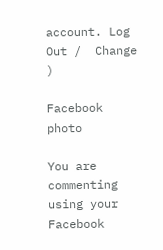account. Log Out /  Change )

Facebook photo

You are commenting using your Facebook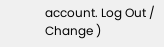account. Log Out /  Change )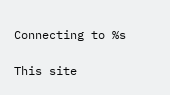Connecting to %s

This site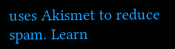uses Akismet to reduce spam. Learn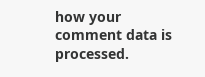how your comment data is processed.